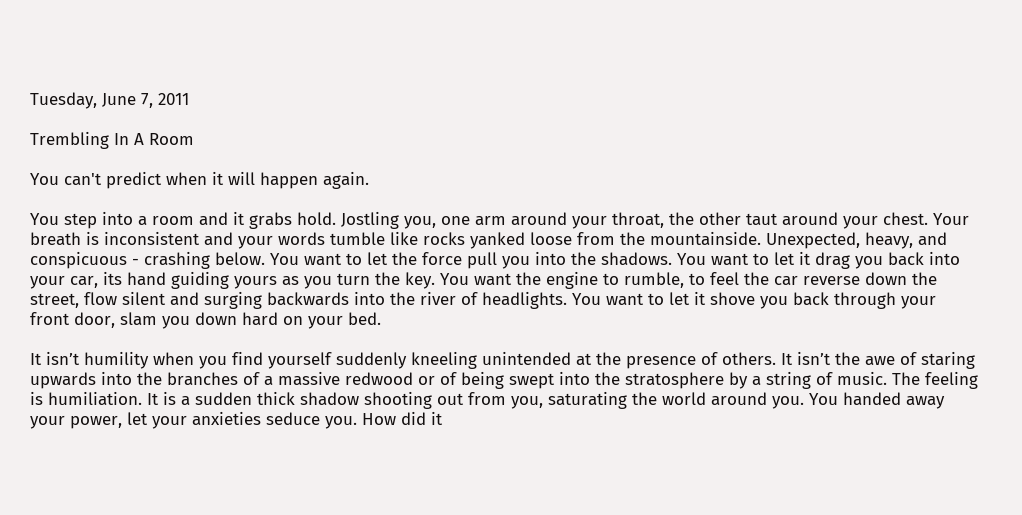Tuesday, June 7, 2011

Trembling In A Room

You can't predict when it will happen again.

You step into a room and it grabs hold. Jostling you, one arm around your throat, the other taut around your chest. Your breath is inconsistent and your words tumble like rocks yanked loose from the mountainside. Unexpected, heavy, and conspicuous - crashing below. You want to let the force pull you into the shadows. You want to let it drag you back into your car, its hand guiding yours as you turn the key. You want the engine to rumble, to feel the car reverse down the street, flow silent and surging backwards into the river of headlights. You want to let it shove you back through your front door, slam you down hard on your bed.

It isn’t humility when you find yourself suddenly kneeling unintended at the presence of others. It isn’t the awe of staring upwards into the branches of a massive redwood or of being swept into the stratosphere by a string of music. The feeling is humiliation. It is a sudden thick shadow shooting out from you, saturating the world around you. You handed away your power, let your anxieties seduce you. How did it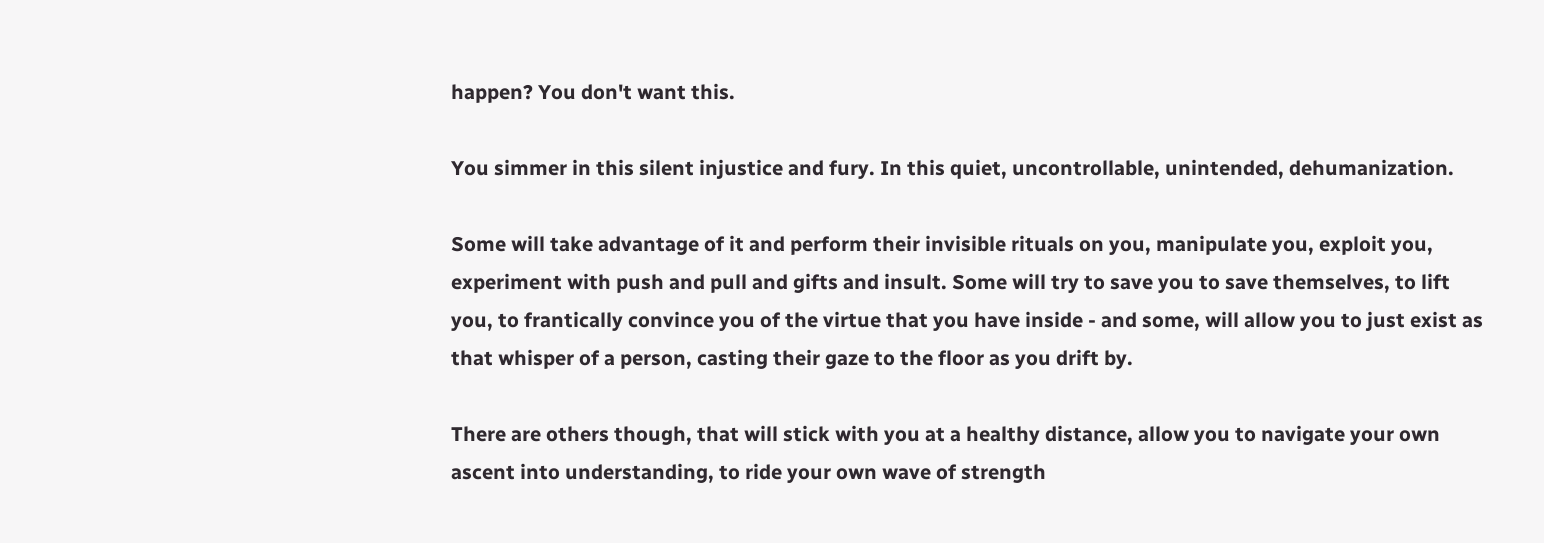happen? You don't want this.

You simmer in this silent injustice and fury. In this quiet, uncontrollable, unintended, dehumanization.

Some will take advantage of it and perform their invisible rituals on you, manipulate you, exploit you, experiment with push and pull and gifts and insult. Some will try to save you to save themselves, to lift you, to frantically convince you of the virtue that you have inside - and some, will allow you to just exist as that whisper of a person, casting their gaze to the floor as you drift by.

There are others though, that will stick with you at a healthy distance, allow you to navigate your own ascent into understanding, to ride your own wave of strength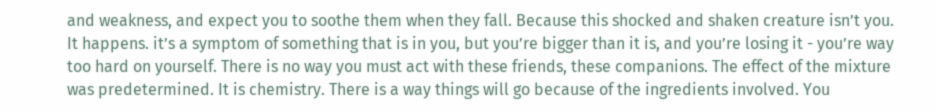and weakness, and expect you to soothe them when they fall. Because this shocked and shaken creature isn’t you. It happens. it’s a symptom of something that is in you, but you’re bigger than it is, and you’re losing it - you’re way too hard on yourself. There is no way you must act with these friends, these companions. The effect of the mixture was predetermined. It is chemistry. There is a way things will go because of the ingredients involved. You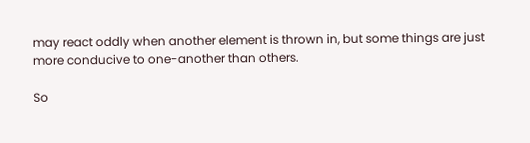may react oddly when another element is thrown in, but some things are just more conducive to one-another than others.

So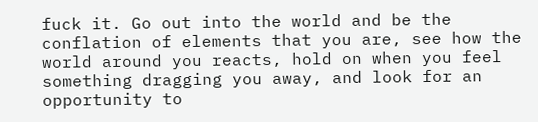fuck it. Go out into the world and be the conflation of elements that you are, see how the world around you reacts, hold on when you feel something dragging you away, and look for an opportunity to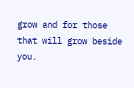grow and for those that will grow beside you.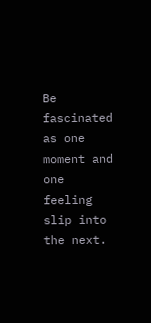Be fascinated as one moment and one feeling slip into the next.